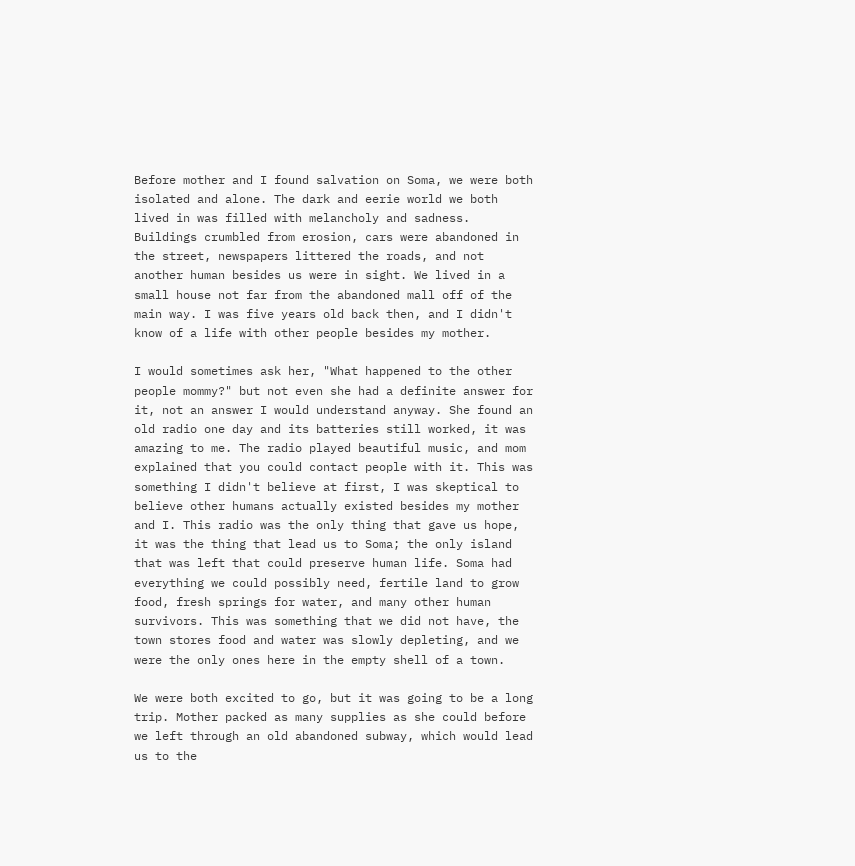Before mother and I found salvation on Soma, we were both isolated and alone. The dark and eerie world we both lived in was filled with melancholy and sadness. Buildings crumbled from erosion, cars were abandoned in the street, newspapers littered the roads, and not another human besides us were in sight. We lived in a small house not far from the abandoned mall off of the main way. I was five years old back then, and I didn't know of a life with other people besides my mother.

I would sometimes ask her, "What happened to the other people mommy?" but not even she had a definite answer for it, not an answer I would understand anyway. She found an old radio one day and its batteries still worked, it was amazing to me. The radio played beautiful music, and mom explained that you could contact people with it. This was something I didn't believe at first, I was skeptical to believe other humans actually existed besides my mother and I. This radio was the only thing that gave us hope, it was the thing that lead us to Soma; the only island that was left that could preserve human life. Soma had everything we could possibly need, fertile land to grow food, fresh springs for water, and many other human survivors. This was something that we did not have, the town stores food and water was slowly depleting, and we were the only ones here in the empty shell of a town.

We were both excited to go, but it was going to be a long trip. Mother packed as many supplies as she could before we left through an old abandoned subway, which would lead us to the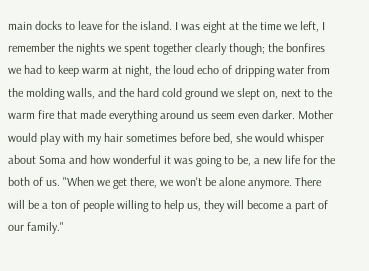main docks to leave for the island. I was eight at the time we left, I remember the nights we spent together clearly though; the bonfires we had to keep warm at night, the loud echo of dripping water from the molding walls, and the hard cold ground we slept on, next to the warm fire that made everything around us seem even darker. Mother would play with my hair sometimes before bed, she would whisper about Soma and how wonderful it was going to be, a new life for the both of us. "When we get there, we won't be alone anymore. There will be a ton of people willing to help us, they will become a part of our family."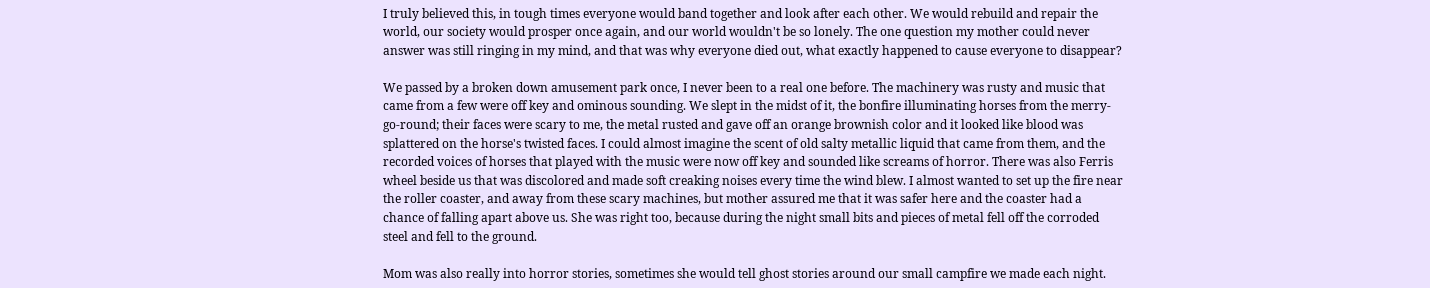I truly believed this, in tough times everyone would band together and look after each other. We would rebuild and repair the world, our society would prosper once again, and our world wouldn't be so lonely. The one question my mother could never answer was still ringing in my mind, and that was why everyone died out, what exactly happened to cause everyone to disappear?

We passed by a broken down amusement park once, I never been to a real one before. The machinery was rusty and music that came from a few were off key and ominous sounding. We slept in the midst of it, the bonfire illuminating horses from the merry-go-round; their faces were scary to me, the metal rusted and gave off an orange brownish color and it looked like blood was splattered on the horse's twisted faces. I could almost imagine the scent of old salty metallic liquid that came from them, and the recorded voices of horses that played with the music were now off key and sounded like screams of horror. There was also Ferris wheel beside us that was discolored and made soft creaking noises every time the wind blew. I almost wanted to set up the fire near the roller coaster, and away from these scary machines, but mother assured me that it was safer here and the coaster had a chance of falling apart above us. She was right too, because during the night small bits and pieces of metal fell off the corroded steel and fell to the ground.

Mom was also really into horror stories, sometimes she would tell ghost stories around our small campfire we made each night.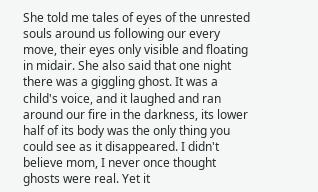She told me tales of eyes of the unrested souls around us following our every move, their eyes only visible and floating in midair. She also said that one night there was a giggling ghost. It was a child's voice, and it laughed and ran around our fire in the darkness, its lower half of its body was the only thing you could see as it disappeared. I didn't believe mom, I never once thought ghosts were real. Yet it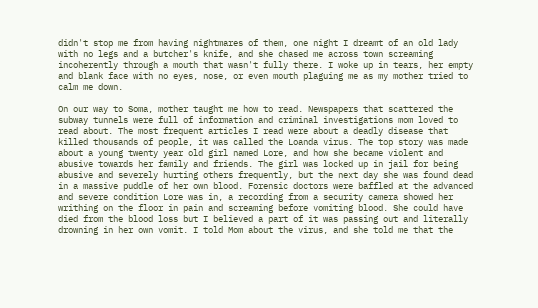didn't stop me from having nightmares of them, one night I dreamt of an old lady with no legs and a butcher's knife, and she chased me across town screaming incoherently through a mouth that wasn't fully there. I woke up in tears, her empty and blank face with no eyes, nose, or even mouth plaguing me as my mother tried to calm me down.

On our way to Soma, mother taught me how to read. Newspapers that scattered the subway tunnels were full of information and criminal investigations mom loved to read about. The most frequent articles I read were about a deadly disease that killed thousands of people, it was called the Loanda virus. The top story was made about a young twenty year old girl named Lore, and how she became violent and abusive towards her family and friends. The girl was locked up in jail for being abusive and severely hurting others frequently, but the next day she was found dead in a massive puddle of her own blood. Forensic doctors were baffled at the advanced and severe condition Lore was in, a recording from a security camera showed her writhing on the floor in pain and screaming before vomiting blood. She could have died from the blood loss but I believed a part of it was passing out and literally drowning in her own vomit. I told Mom about the virus, and she told me that the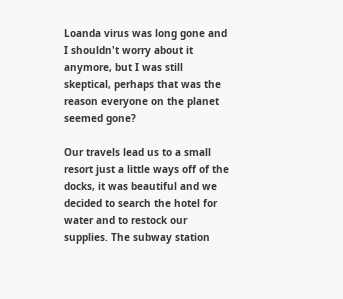Loanda virus was long gone and I shouldn't worry about it anymore, but I was still skeptical, perhaps that was the reason everyone on the planet seemed gone?

Our travels lead us to a small resort just a little ways off of the docks, it was beautiful and we decided to search the hotel for water and to restock our supplies. The subway station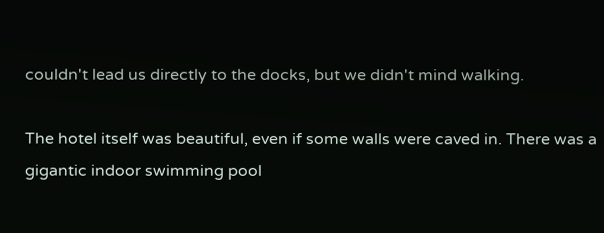couldn't lead us directly to the docks, but we didn't mind walking.

The hotel itself was beautiful, even if some walls were caved in. There was a gigantic indoor swimming pool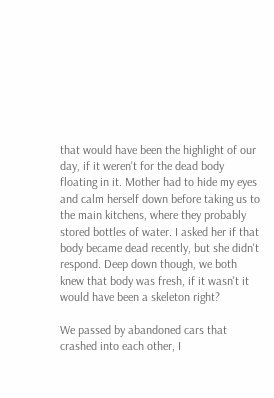that would have been the highlight of our day, if it weren't for the dead body floating in it. Mother had to hide my eyes and calm herself down before taking us to the main kitchens, where they probably stored bottles of water. I asked her if that body became dead recently, but she didn't respond. Deep down though, we both knew that body was fresh, if it wasn't it would have been a skeleton right?

We passed by abandoned cars that crashed into each other, I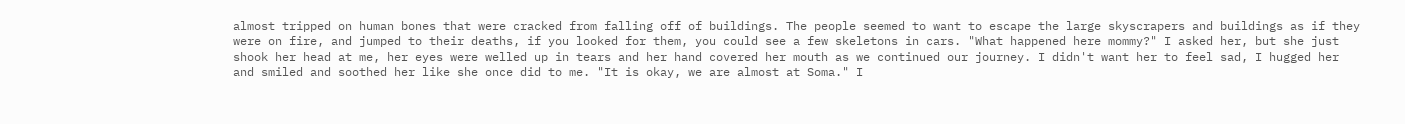almost tripped on human bones that were cracked from falling off of buildings. The people seemed to want to escape the large skyscrapers and buildings as if they were on fire, and jumped to their deaths, if you looked for them, you could see a few skeletons in cars. "What happened here mommy?" I asked her, but she just shook her head at me, her eyes were welled up in tears and her hand covered her mouth as we continued our journey. I didn't want her to feel sad, I hugged her and smiled and soothed her like she once did to me. "It is okay, we are almost at Soma." I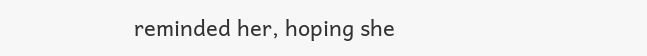reminded her, hoping she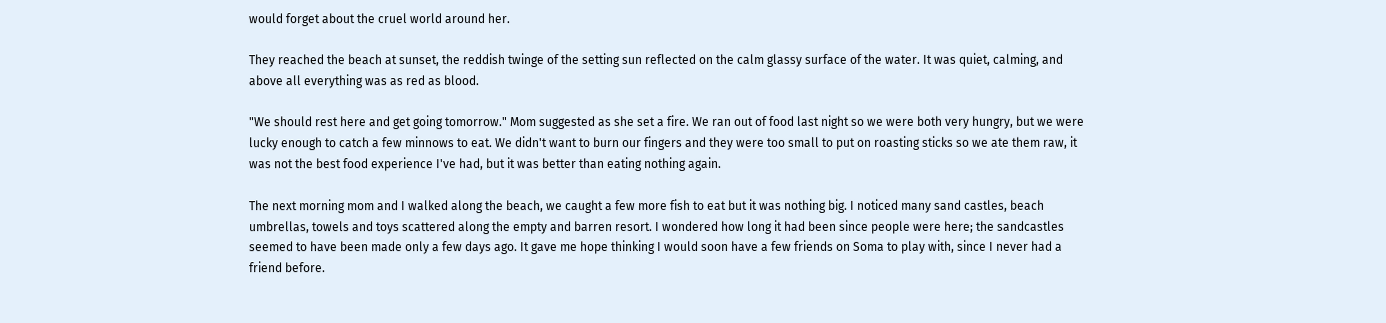would forget about the cruel world around her.

They reached the beach at sunset, the reddish twinge of the setting sun reflected on the calm glassy surface of the water. It was quiet, calming, and above all everything was as red as blood.

"We should rest here and get going tomorrow." Mom suggested as she set a fire. We ran out of food last night so we were both very hungry, but we were lucky enough to catch a few minnows to eat. We didn't want to burn our fingers and they were too small to put on roasting sticks so we ate them raw, it was not the best food experience I've had, but it was better than eating nothing again.

The next morning mom and I walked along the beach, we caught a few more fish to eat but it was nothing big. I noticed many sand castles, beach umbrellas, towels and toys scattered along the empty and barren resort. I wondered how long it had been since people were here; the sandcastles seemed to have been made only a few days ago. It gave me hope thinking I would soon have a few friends on Soma to play with, since I never had a friend before.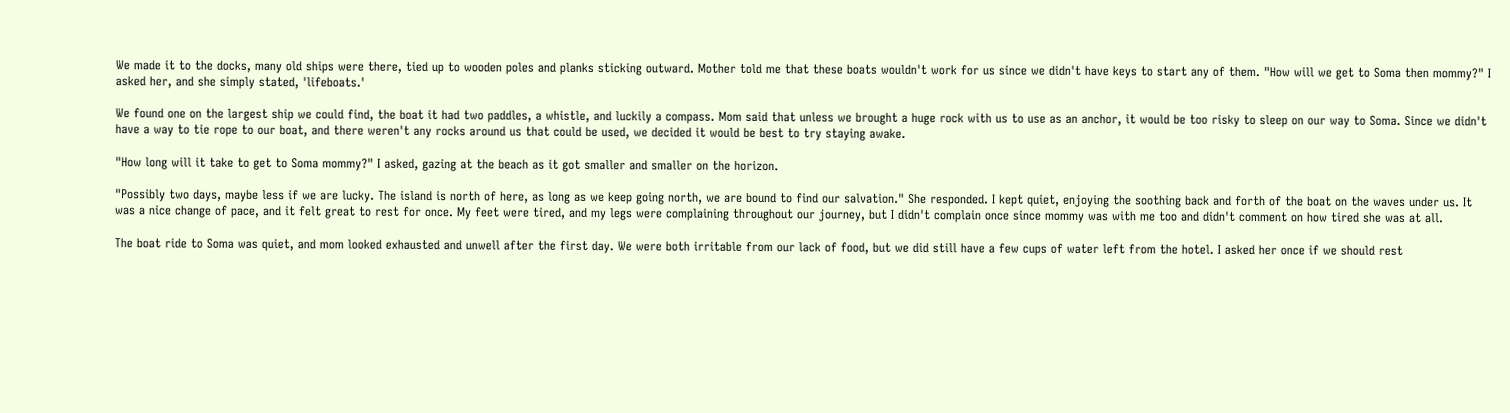We made it to the docks, many old ships were there, tied up to wooden poles and planks sticking outward. Mother told me that these boats wouldn't work for us since we didn't have keys to start any of them. "How will we get to Soma then mommy?" I asked her, and she simply stated, 'lifeboats.'

We found one on the largest ship we could find, the boat it had two paddles, a whistle, and luckily a compass. Mom said that unless we brought a huge rock with us to use as an anchor, it would be too risky to sleep on our way to Soma. Since we didn't have a way to tie rope to our boat, and there weren't any rocks around us that could be used, we decided it would be best to try staying awake.

"How long will it take to get to Soma mommy?" I asked, gazing at the beach as it got smaller and smaller on the horizon.

"Possibly two days, maybe less if we are lucky. The island is north of here, as long as we keep going north, we are bound to find our salvation." She responded. I kept quiet, enjoying the soothing back and forth of the boat on the waves under us. It was a nice change of pace, and it felt great to rest for once. My feet were tired, and my legs were complaining throughout our journey, but I didn't complain once since mommy was with me too and didn't comment on how tired she was at all.

The boat ride to Soma was quiet, and mom looked exhausted and unwell after the first day. We were both irritable from our lack of food, but we did still have a few cups of water left from the hotel. I asked her once if we should rest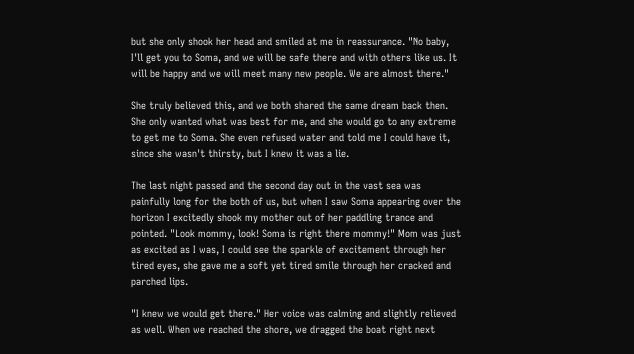but she only shook her head and smiled at me in reassurance. "No baby, I'll get you to Soma, and we will be safe there and with others like us. It will be happy and we will meet many new people. We are almost there."

She truly believed this, and we both shared the same dream back then. She only wanted what was best for me, and she would go to any extreme to get me to Soma. She even refused water and told me I could have it, since she wasn't thirsty, but I knew it was a lie.

The last night passed and the second day out in the vast sea was painfully long for the both of us, but when I saw Soma appearing over the horizon I excitedly shook my mother out of her paddling trance and pointed. "Look mommy, look! Soma is right there mommy!" Mom was just as excited as I was, I could see the sparkle of excitement through her tired eyes, she gave me a soft yet tired smile through her cracked and parched lips.

"I knew we would get there." Her voice was calming and slightly relieved as well. When we reached the shore, we dragged the boat right next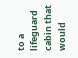to a lifeguard cabin that would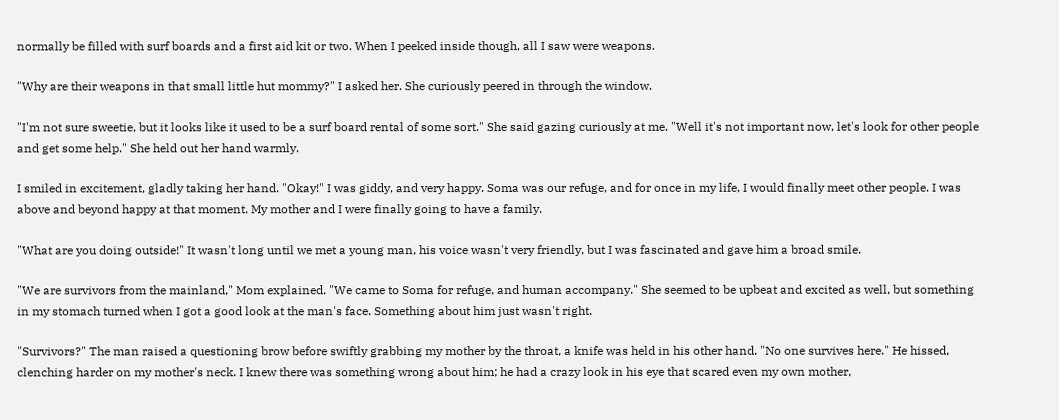normally be filled with surf boards and a first aid kit or two. When I peeked inside though, all I saw were weapons.

"Why are their weapons in that small little hut mommy?" I asked her. She curiously peered in through the window.

"I'm not sure sweetie, but it looks like it used to be a surf board rental of some sort." She said gazing curiously at me. "Well it's not important now, let's look for other people and get some help." She held out her hand warmly.

I smiled in excitement, gladly taking her hand. "Okay!" I was giddy, and very happy. Soma was our refuge, and for once in my life, I would finally meet other people. I was above and beyond happy at that moment. My mother and I were finally going to have a family.

"What are you doing outside!" It wasn't long until we met a young man, his voice wasn't very friendly, but I was fascinated and gave him a broad smile.

"We are survivors from the mainland," Mom explained. "We came to Soma for refuge, and human accompany." She seemed to be upbeat and excited as well, but something in my stomach turned when I got a good look at the man's face. Something about him just wasn't right.

"Survivors?" The man raised a questioning brow before swiftly grabbing my mother by the throat, a knife was held in his other hand. "No one survives here." He hissed, clenching harder on my mother's neck. I knew there was something wrong about him; he had a crazy look in his eye that scared even my own mother,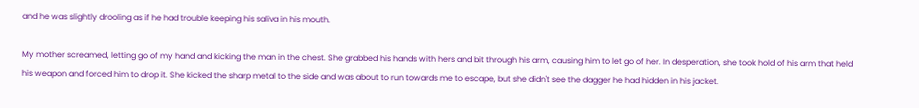and he was slightly drooling as if he had trouble keeping his saliva in his mouth.

My mother screamed, letting go of my hand and kicking the man in the chest. She grabbed his hands with hers and bit through his arm, causing him to let go of her. In desperation, she took hold of his arm that held his weapon and forced him to drop it. She kicked the sharp metal to the side and was about to run towards me to escape, but she didn't see the dagger he had hidden in his jacket.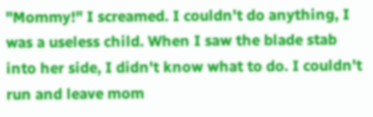"Mommy!" I screamed. I couldn't do anything, I was a useless child. When I saw the blade stab into her side, I didn't know what to do. I couldn't run and leave mom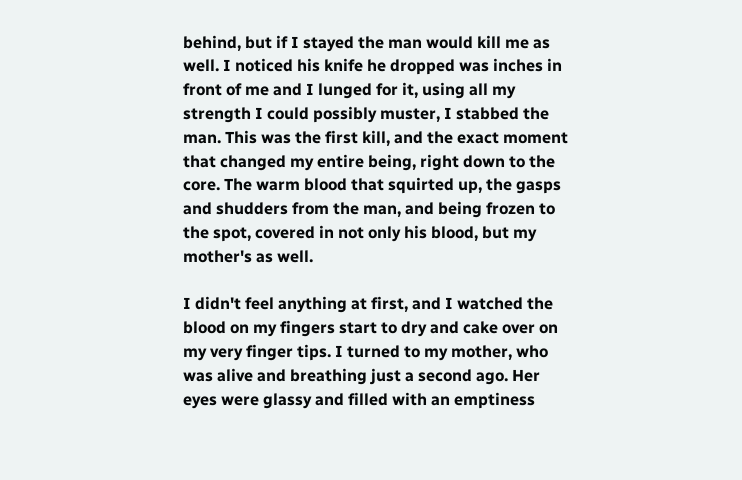behind, but if I stayed the man would kill me as well. I noticed his knife he dropped was inches in front of me and I lunged for it, using all my strength I could possibly muster, I stabbed the man. This was the first kill, and the exact moment that changed my entire being, right down to the core. The warm blood that squirted up, the gasps and shudders from the man, and being frozen to the spot, covered in not only his blood, but my mother's as well.

I didn't feel anything at first, and I watched the blood on my fingers start to dry and cake over on my very finger tips. I turned to my mother, who was alive and breathing just a second ago. Her eyes were glassy and filled with an emptiness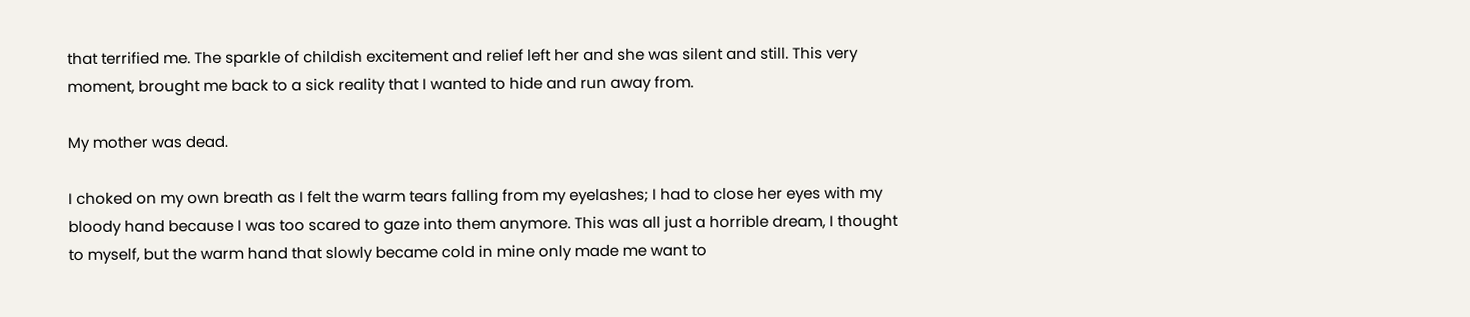that terrified me. The sparkle of childish excitement and relief left her and she was silent and still. This very moment, brought me back to a sick reality that I wanted to hide and run away from.

My mother was dead.

I choked on my own breath as I felt the warm tears falling from my eyelashes; I had to close her eyes with my bloody hand because I was too scared to gaze into them anymore. This was all just a horrible dream, I thought to myself, but the warm hand that slowly became cold in mine only made me want to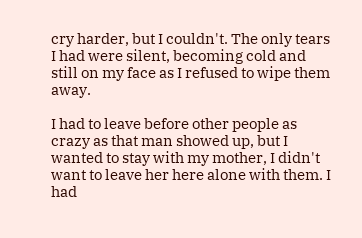cry harder, but I couldn't. The only tears I had were silent, becoming cold and still on my face as I refused to wipe them away.

I had to leave before other people as crazy as that man showed up, but I wanted to stay with my mother, I didn't want to leave her here alone with them. I had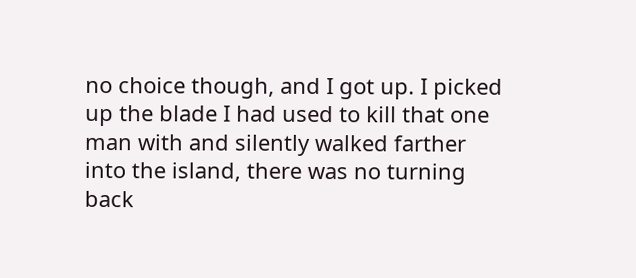no choice though, and I got up. I picked up the blade I had used to kill that one man with and silently walked farther into the island, there was no turning back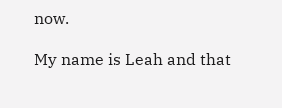now.

My name is Leah and that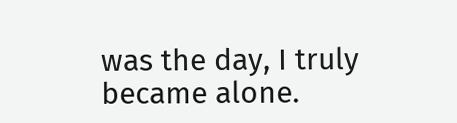was the day, I truly became alone.